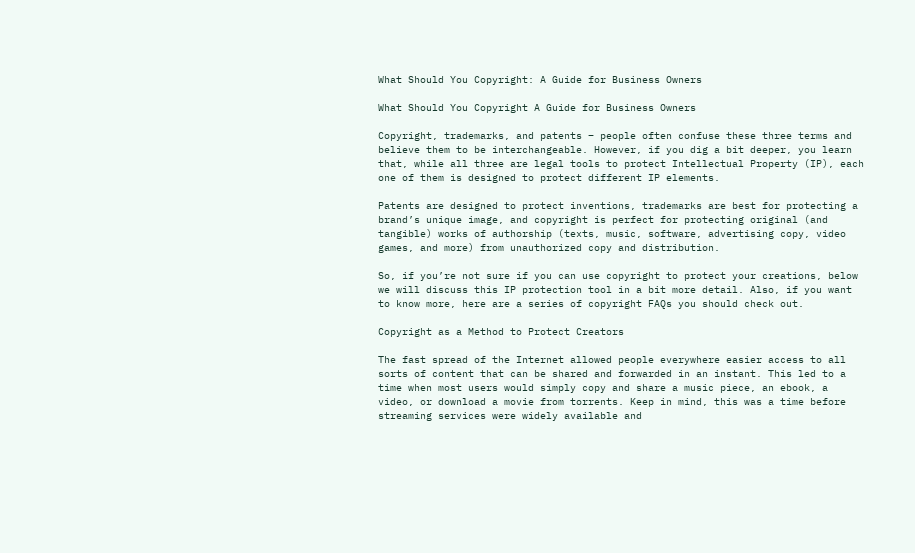What Should You Copyright: A Guide for Business Owners

What Should You Copyright A Guide for Business Owners

Copyright, trademarks, and patents – people often confuse these three terms and believe them to be interchangeable. However, if you dig a bit deeper, you learn that, while all three are legal tools to protect Intellectual Property (IP), each one of them is designed to protect different IP elements.

Patents are designed to protect inventions, trademarks are best for protecting a brand’s unique image, and copyright is perfect for protecting original (and tangible) works of authorship (texts, music, software, advertising copy, video games, and more) from unauthorized copy and distribution.

So, if you’re not sure if you can use copyright to protect your creations, below we will discuss this IP protection tool in a bit more detail. Also, if you want to know more, here are a series of copyright FAQs you should check out.

Copyright as a Method to Protect Creators

The fast spread of the Internet allowed people everywhere easier access to all sorts of content that can be shared and forwarded in an instant. This led to a time when most users would simply copy and share a music piece, an ebook, a video, or download a movie from torrents. Keep in mind, this was a time before streaming services were widely available and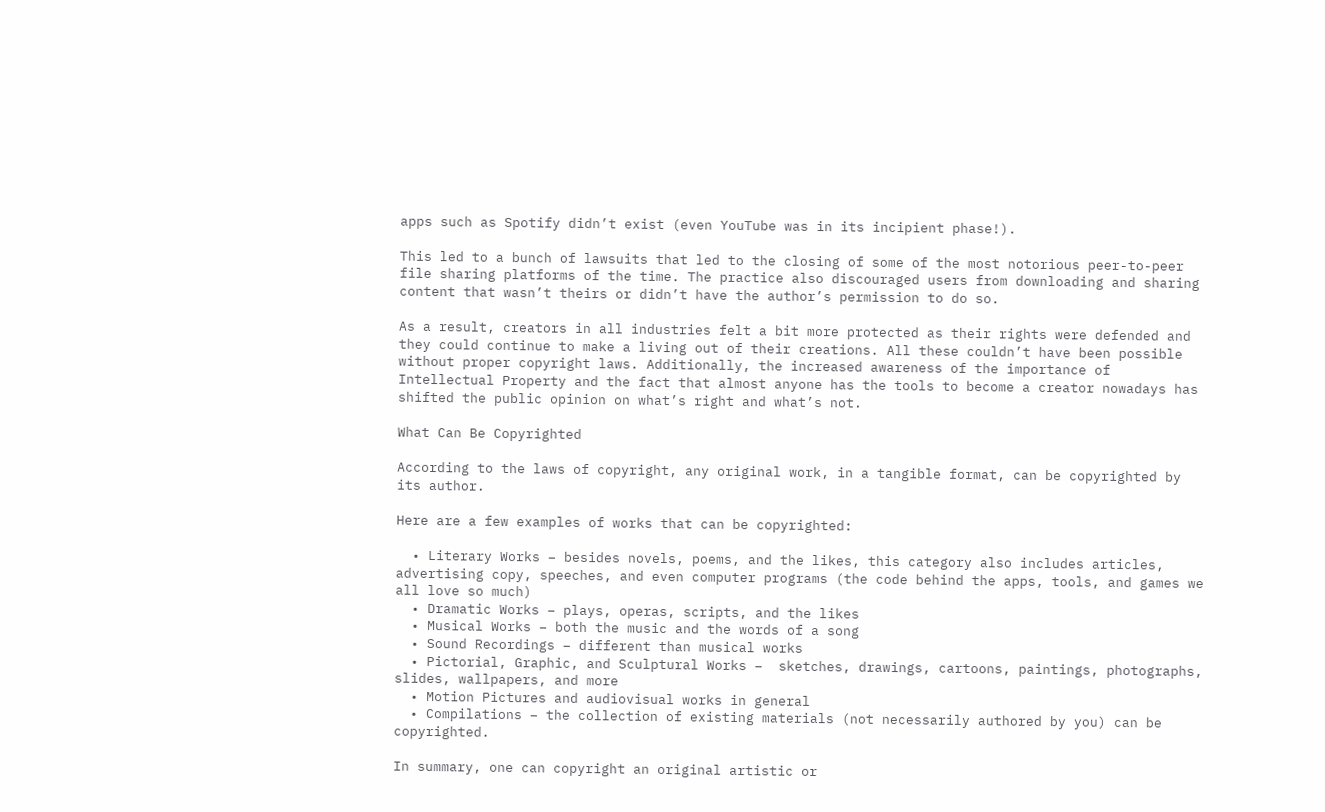apps such as Spotify didn’t exist (even YouTube was in its incipient phase!).

This led to a bunch of lawsuits that led to the closing of some of the most notorious peer-to-peer file sharing platforms of the time. The practice also discouraged users from downloading and sharing content that wasn’t theirs or didn’t have the author’s permission to do so.

As a result, creators in all industries felt a bit more protected as their rights were defended and they could continue to make a living out of their creations. All these couldn’t have been possible without proper copyright laws. Additionally, the increased awareness of the importance of Intellectual Property and the fact that almost anyone has the tools to become a creator nowadays has shifted the public opinion on what’s right and what’s not.

What Can Be Copyrighted

According to the laws of copyright, any original work, in a tangible format, can be copyrighted by its author.

Here are a few examples of works that can be copyrighted:

  • Literary Works – besides novels, poems, and the likes, this category also includes articles, advertising copy, speeches, and even computer programs (the code behind the apps, tools, and games we all love so much)
  • Dramatic Works – plays, operas, scripts, and the likes
  • Musical Works – both the music and the words of a song
  • Sound Recordings – different than musical works
  • Pictorial, Graphic, and Sculptural Works –  sketches, drawings, cartoons, paintings, photographs, slides, wallpapers, and more
  • Motion Pictures and audiovisual works in general
  • Compilations – the collection of existing materials (not necessarily authored by you) can be copyrighted.

In summary, one can copyright an original artistic or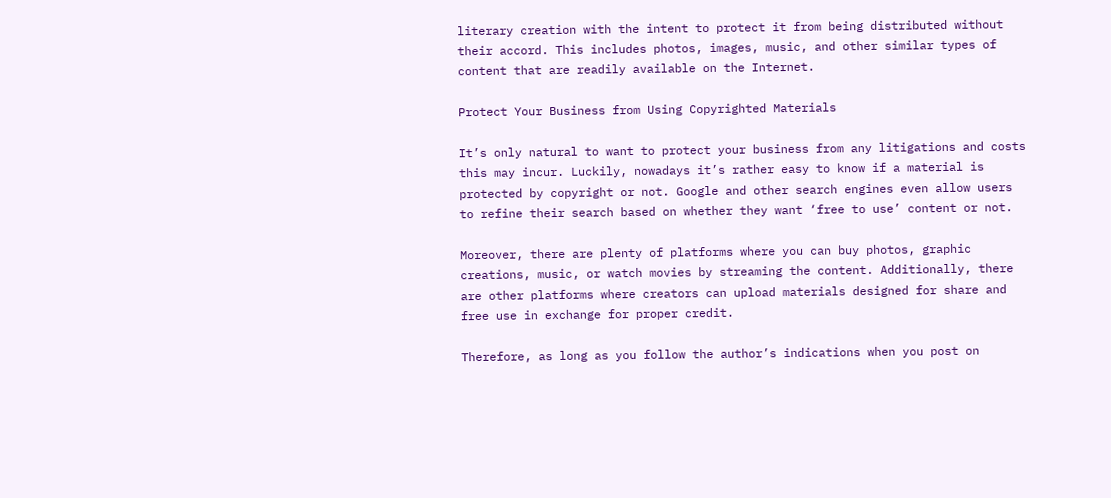literary creation with the intent to protect it from being distributed without their accord. This includes photos, images, music, and other similar types of content that are readily available on the Internet.

Protect Your Business from Using Copyrighted Materials

It’s only natural to want to protect your business from any litigations and costs this may incur. Luckily, nowadays it’s rather easy to know if a material is protected by copyright or not. Google and other search engines even allow users to refine their search based on whether they want ‘free to use’ content or not.

Moreover, there are plenty of platforms where you can buy photos, graphic creations, music, or watch movies by streaming the content. Additionally, there are other platforms where creators can upload materials designed for share and free use in exchange for proper credit.

Therefore, as long as you follow the author’s indications when you post on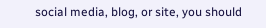social media, blog, or site, you should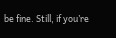be fine. Still, if you’re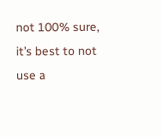not 100% sure, it’s best to not use a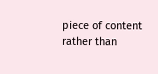piece of content rather than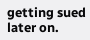getting sued later on.